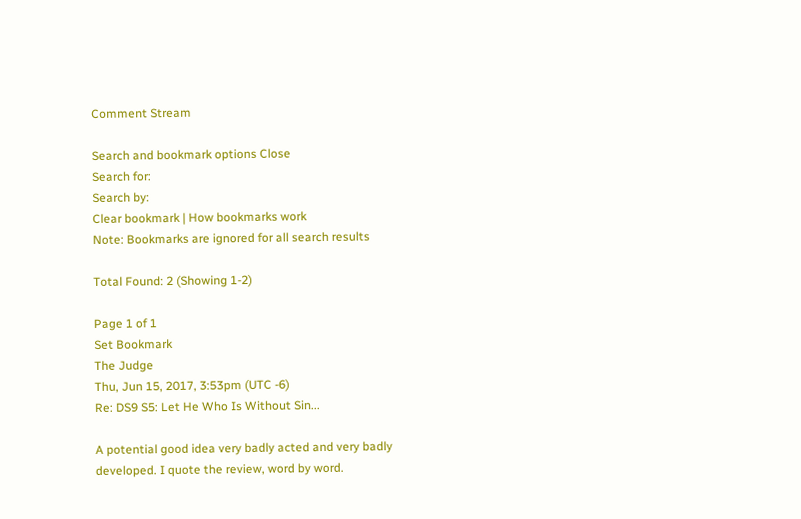Comment Stream

Search and bookmark options Close
Search for:
Search by:
Clear bookmark | How bookmarks work
Note: Bookmarks are ignored for all search results

Total Found: 2 (Showing 1-2)

Page 1 of 1
Set Bookmark
The Judge
Thu, Jun 15, 2017, 3:53pm (UTC -6)
Re: DS9 S5: Let He Who Is Without Sin...

A potential good idea very badly acted and very badly developed. I quote the review, word by word.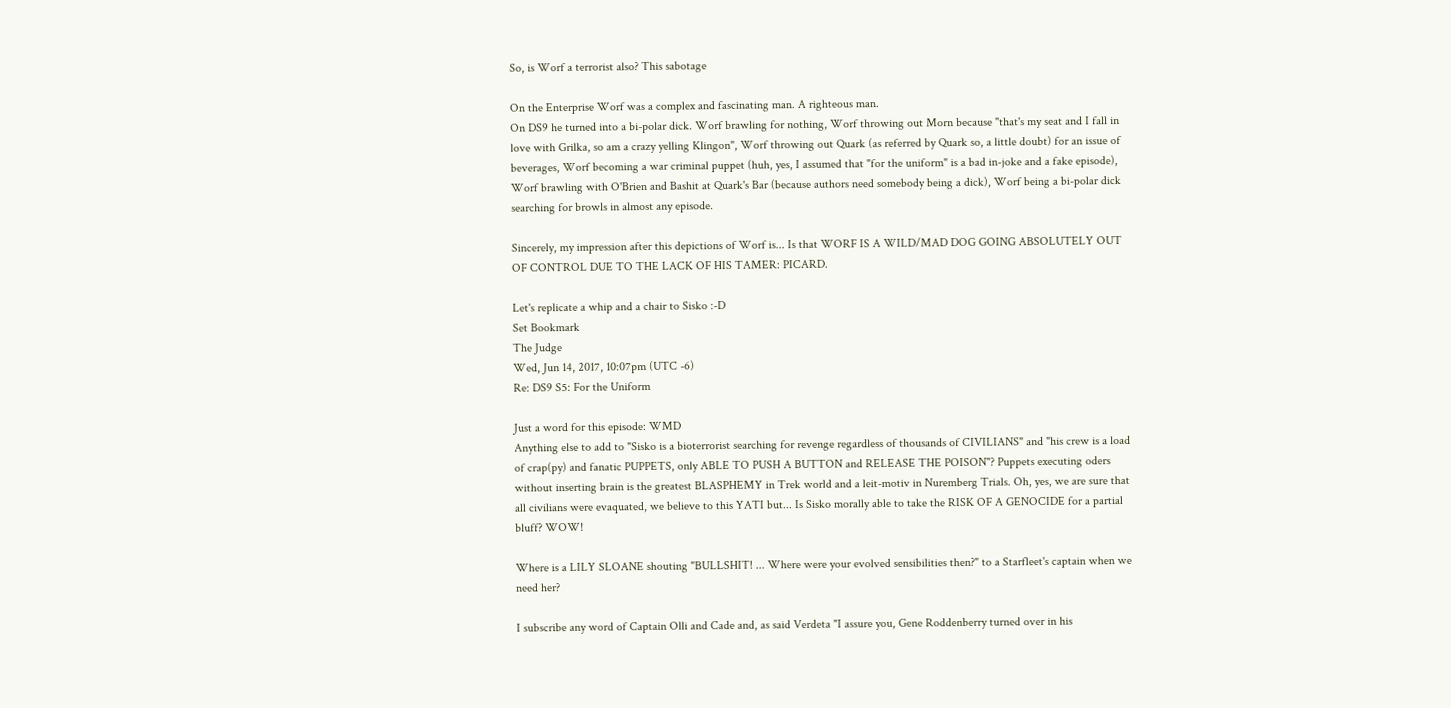So, is Worf a terrorist also? This sabotage

On the Enterprise Worf was a complex and fascinating man. A righteous man.
On DS9 he turned into a bi-polar dick. Worf brawling for nothing, Worf throwing out Morn because "that's my seat and I fall in love with Grilka, so am a crazy yelling Klingon", Worf throwing out Quark (as referred by Quark so, a little doubt) for an issue of beverages, Worf becoming a war criminal puppet (huh, yes, I assumed that "for the uniform" is a bad in-joke and a fake episode), Worf brawling with O'Brien and Bashit at Quark's Bar (because authors need somebody being a dick), Worf being a bi-polar dick searching for browls in almost any episode.

Sincerely, my impression after this depictions of Worf is... Is that WORF IS A WILD/MAD DOG GOING ABSOLUTELY OUT OF CONTROL DUE TO THE LACK OF HIS TAMER: PICARD.

Let's replicate a whip and a chair to Sisko :-D
Set Bookmark
The Judge
Wed, Jun 14, 2017, 10:07pm (UTC -6)
Re: DS9 S5: For the Uniform

Just a word for this episode: WMD
Anything else to add to "Sisko is a bioterrorist searching for revenge regardless of thousands of CIVILIANS" and "his crew is a load of crap(py) and fanatic PUPPETS, only ABLE TO PUSH A BUTTON and RELEASE THE POISON"? Puppets executing oders without inserting brain is the greatest BLASPHEMY in Trek world and a leit-motiv in Nuremberg Trials. Oh, yes, we are sure that all civilians were evaquated, we believe to this YATI but... Is Sisko morally able to take the RISK OF A GENOCIDE for a partial bluff? WOW!

Where is a LILY SLOANE shouting "BULLSHIT! ... Where were your evolved sensibilities then?" to a Starfleet's captain when we need her?

I subscribe any word of Captain Olli and Cade and, as said Verdeta "I assure you, Gene Roddenberry turned over in his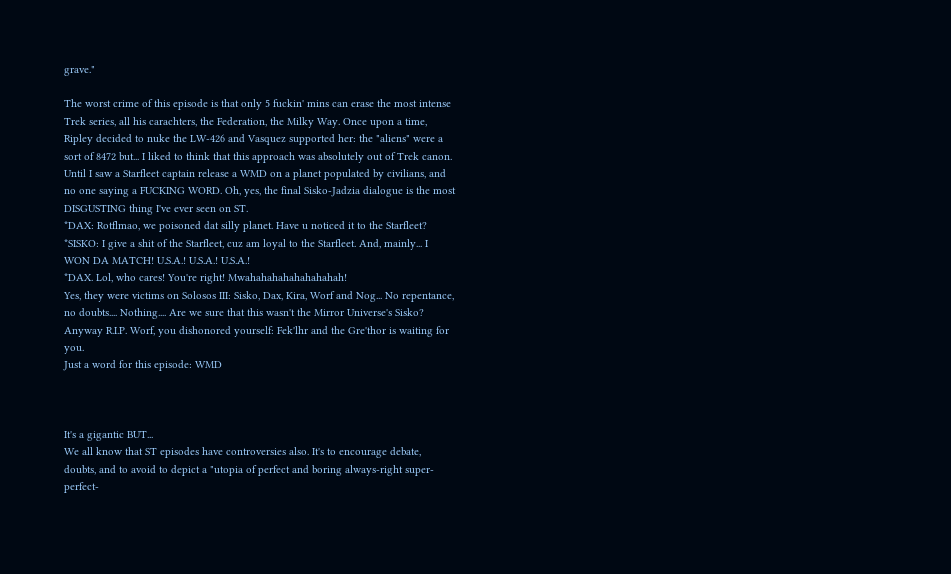grave."

The worst crime of this episode is that only 5 fuckin' mins can erase the most intense Trek series, all his carachters, the Federation, the Milky Way. Once upon a time, Ripley decided to nuke the LW-426 and Vasquez supported her: the "aliens" were a sort of 8472 but... I liked to think that this approach was absolutely out of Trek canon. Until I saw a Starfleet captain release a WMD on a planet populated by civilians, and no one saying a FUCKING WORD. Oh, yes, the final Sisko-Jadzia dialogue is the most DISGUSTING thing I've ever seen on ST.
*DAX: Rotflmao, we poisoned dat silly planet. Have u noticed it to the Starfleet?
*SISKO: I give a shit of the Starfleet, cuz am loyal to the Starfleet. And, mainly... I WON DA MATCH! U.S.A.! U.S.A.! U.S.A.!
*DAX. Lol, who cares! You're right! Mwahahahahahahahahah!
Yes, they were victims on Solosos III: Sisko, Dax, Kira, Worf and Nog... No repentance, no doubts.... Nothing.... Are we sure that this wasn't the Mirror Universe's Sisko? Anyway R.I.P. Worf, you dishonored yourself: Fek'lhr and the Gre'thor is waiting for you.
Just a word for this episode: WMD



It's a gigantic BUT...
We all know that ST episodes have controversies also. It's to encourage debate, doubts, and to avoid to depict a "utopia of perfect and boring always-right super-perfect-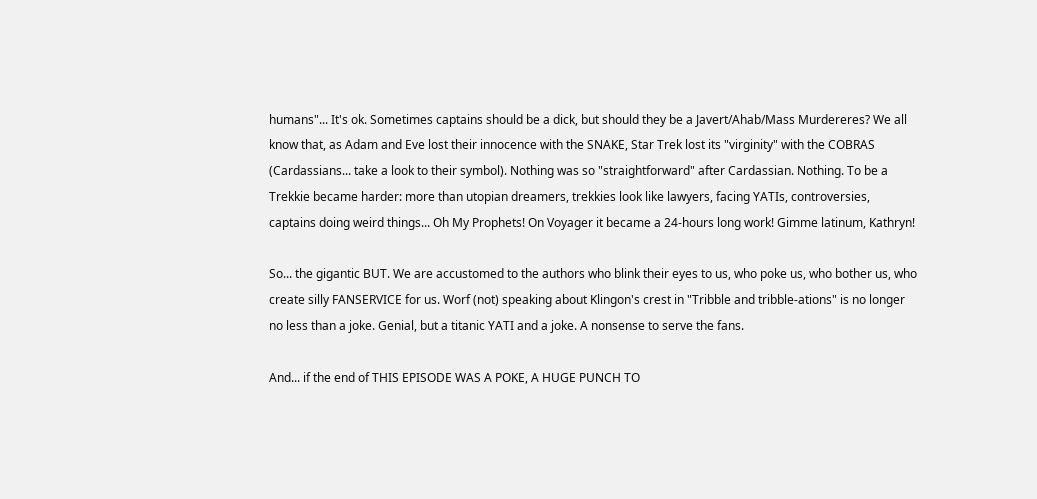humans"... It's ok. Sometimes captains should be a dick, but should they be a Javert/Ahab/Mass Murdereres? We all know that, as Adam and Eve lost their innocence with the SNAKE, Star Trek lost its "virginity" with the COBRAS (Cardassians... take a look to their symbol). Nothing was so "straightforward" after Cardassian. Nothing. To be a Trekkie became harder: more than utopian dreamers, trekkies look like lawyers, facing YATIs, controversies, captains doing weird things... Oh My Prophets! On Voyager it became a 24-hours long work! Gimme latinum, Kathryn!

So... the gigantic BUT. We are accustomed to the authors who blink their eyes to us, who poke us, who bother us, who create silly FANSERVICE for us. Worf (not) speaking about Klingon's crest in "Tribble and tribble-ations" is no longer no less than a joke. Genial, but a titanic YATI and a joke. A nonsense to serve the fans.

And... if the end of THIS EPISODE WAS A POKE, A HUGE PUNCH TO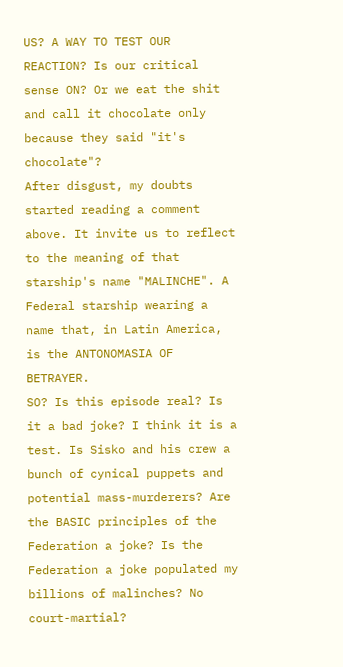US? A WAY TO TEST OUR REACTION? Is our critical sense ON? Or we eat the shit and call it chocolate only because they said "it's chocolate"?
After disgust, my doubts started reading a comment above. It invite us to reflect to the meaning of that starship's name "MALINCHE". A Federal starship wearing a name that, in Latin America, is the ANTONOMASIA OF BETRAYER.
SO? Is this episode real? Is it a bad joke? I think it is a test. Is Sisko and his crew a bunch of cynical puppets and potential mass-murderers? Are the BASIC principles of the Federation a joke? Is the Federation a joke populated my billions of malinches? No court-martial?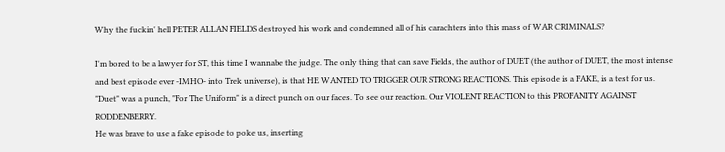Why the fuckin' hell PETER ALLAN FIELDS destroyed his work and condemned all of his carachters into this mass of WAR CRIMINALS?

I'm bored to be a lawyer for ST, this time I wannabe the judge. The only thing that can save Fields, the author of DUET (the author of DUET, the most intense and best episode ever -IMHO- into Trek universe), is that HE WANTED TO TRIGGER OUR STRONG REACTIONS. This episode is a FAKE, is a test for us. "Duet" was a punch, "For The Uniform" is a direct punch on our faces. To see our reaction. Our VIOLENT REACTION to this PROFANITY AGAINST RODDENBERRY.
He was brave to use a fake episode to poke us, inserting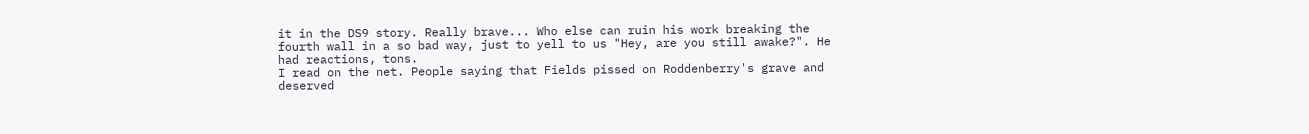it in the DS9 story. Really brave... Who else can ruin his work breaking the fourth wall in a so bad way, just to yell to us "Hey, are you still awake?". He had reactions, tons.
I read on the net. People saying that Fields pissed on Roddenberry's grave and deserved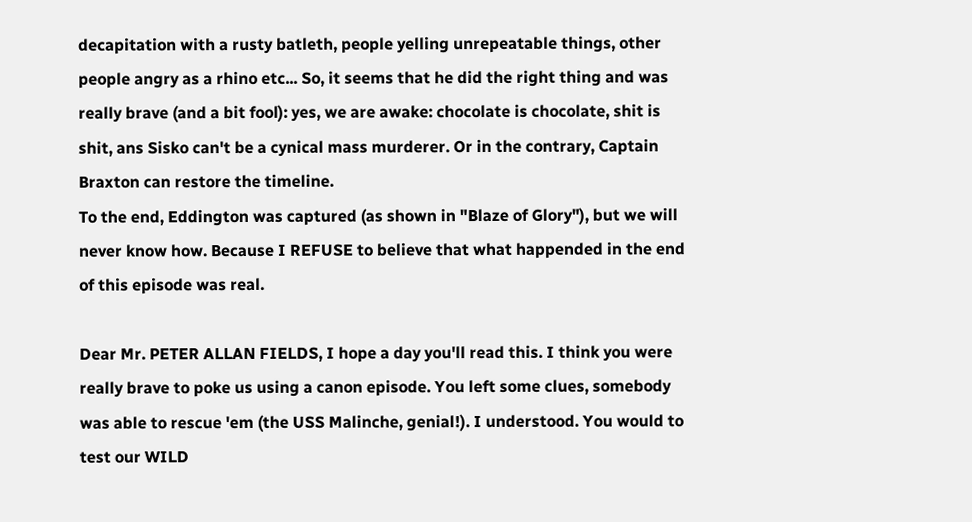decapitation with a rusty batleth, people yelling unrepeatable things, other people angry as a rhino etc... So, it seems that he did the right thing and was really brave (and a bit fool): yes, we are awake: chocolate is chocolate, shit is shit, ans Sisko can't be a cynical mass murderer. Or in the contrary, Captain Braxton can restore the timeline.
To the end, Eddington was captured (as shown in "Blaze of Glory"), but we will never know how. Because I REFUSE to believe that what happended in the end of this episode was real.

Dear Mr. PETER ALLAN FIELDS, I hope a day you'll read this. I think you were really brave to poke us using a canon episode. You left some clues, somebody was able to rescue 'em (the USS Malinche, genial!). I understood. You would to test our WILD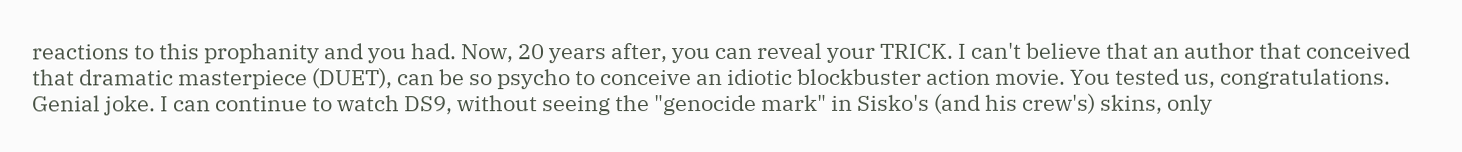reactions to this prophanity and you had. Now, 20 years after, you can reveal your TRICK. I can't believe that an author that conceived that dramatic masterpiece (DUET), can be so psycho to conceive an idiotic blockbuster action movie. You tested us, congratulations. Genial joke. I can continue to watch DS9, without seeing the "genocide mark" in Sisko's (and his crew's) skins, only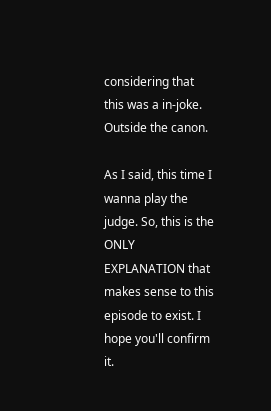considering that this was a in-joke. Outside the canon.

As I said, this time I wanna play the judge. So, this is the ONLY EXPLANATION that makes sense to this episode to exist. I hope you'll confirm it.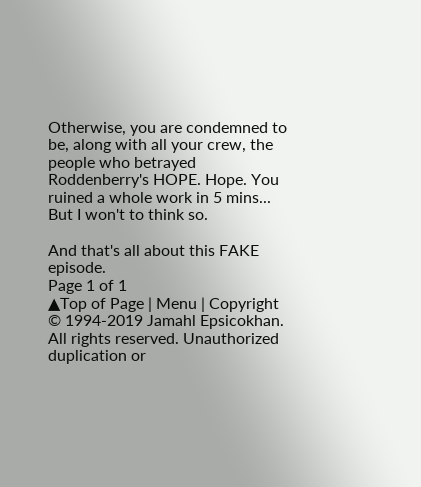Otherwise, you are condemned to be, along with all your crew, the people who betrayed Roddenberry's HOPE. Hope. You ruined a whole work in 5 mins... But I won't to think so.

And that's all about this FAKE episode.
Page 1 of 1
▲Top of Page | Menu | Copyright © 1994-2019 Jamahl Epsicokhan. All rights reserved. Unauthorized duplication or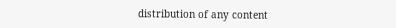distribution of any content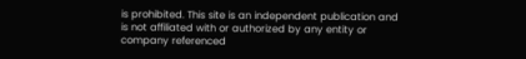is prohibited. This site is an independent publication and is not affiliated with or authorized by any entity or company referenced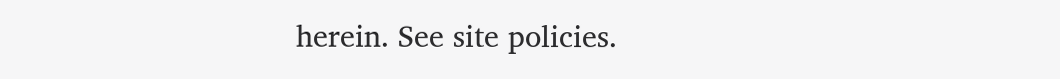herein. See site policies.